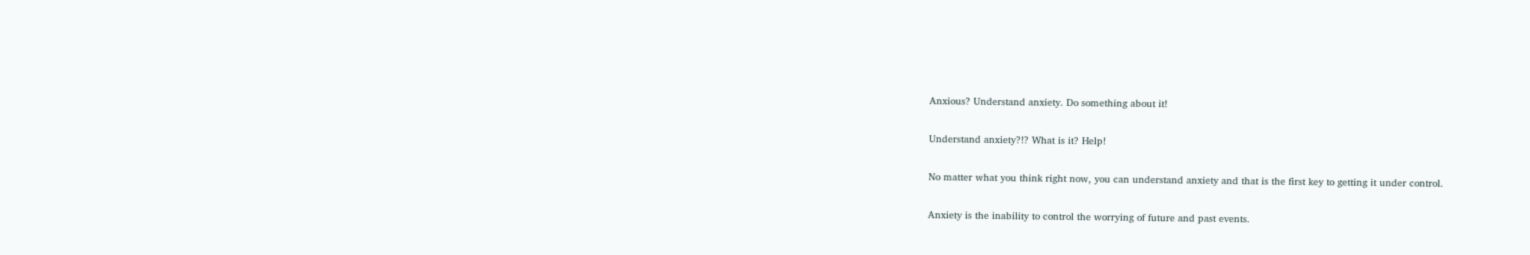Anxious? Understand anxiety. Do something about it!

Understand anxiety?!? What is it? Help!

No matter what you think right now, you can understand anxiety and that is the first key to getting it under control.

Anxiety is the inability to control the worrying of future and past events.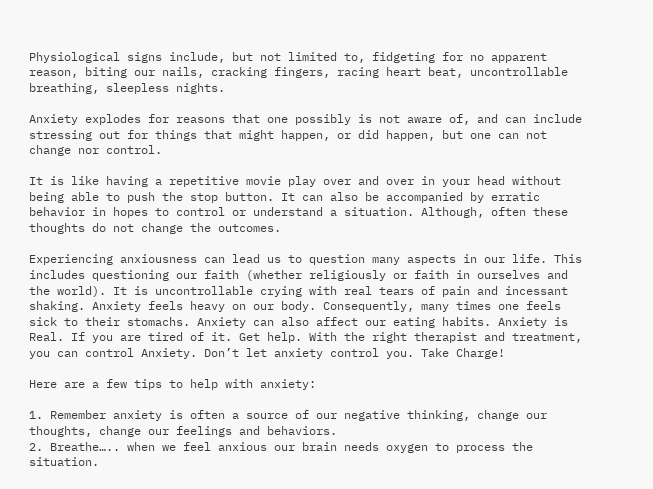Physiological signs include, but not limited to, fidgeting for no apparent reason, biting our nails, cracking fingers, racing heart beat, uncontrollable breathing, sleepless nights.

Anxiety explodes for reasons that one possibly is not aware of, and can include stressing out for things that might happen, or did happen, but one can not change nor control.

It is like having a repetitive movie play over and over in your head without being able to push the stop button. It can also be accompanied by erratic behavior in hopes to control or understand a situation. Although, often these thoughts do not change the outcomes.

Experiencing anxiousness can lead us to question many aspects in our life. This includes questioning our faith (whether religiously or faith in ourselves and the world). It is uncontrollable crying with real tears of pain and incessant shaking. Anxiety feels heavy on our body. Consequently, many times one feels sick to their stomachs. Anxiety can also affect our eating habits. Anxiety is Real. If you are tired of it. Get help. With the right therapist and treatment, you can control Anxiety. Don’t let anxiety control you. Take Charge!

Here are a few tips to help with anxiety:

1. Remember anxiety is often a source of our negative thinking, change our thoughts, change our feelings and behaviors.
2. Breathe….. when we feel anxious our brain needs oxygen to process the situation.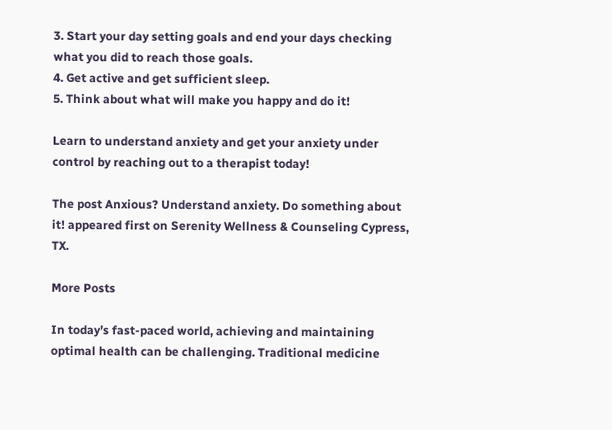3. Start your day setting goals and end your days checking what you did to reach those goals.
4. Get active and get sufficient sleep.
5. Think about what will make you happy and do it!

Learn to understand anxiety and get your anxiety under control by reaching out to a therapist today!

The post Anxious? Understand anxiety. Do something about it! appeared first on Serenity Wellness & Counseling Cypress, TX.

More Posts

In today’s fast-paced world, achieving and maintaining optimal health can be challenging. Traditional medicine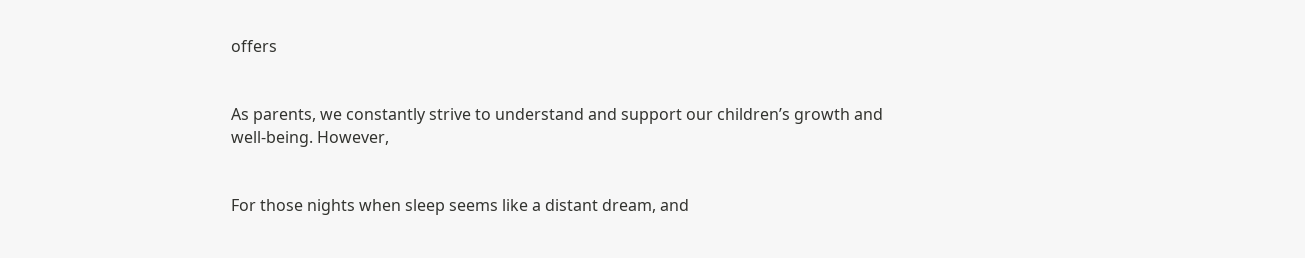offers


As parents, we constantly strive to understand and support our children’s growth and well-being. However,


For those nights when sleep seems like a distant dream, and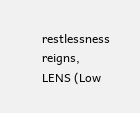restlessness reigns, LENS (Low